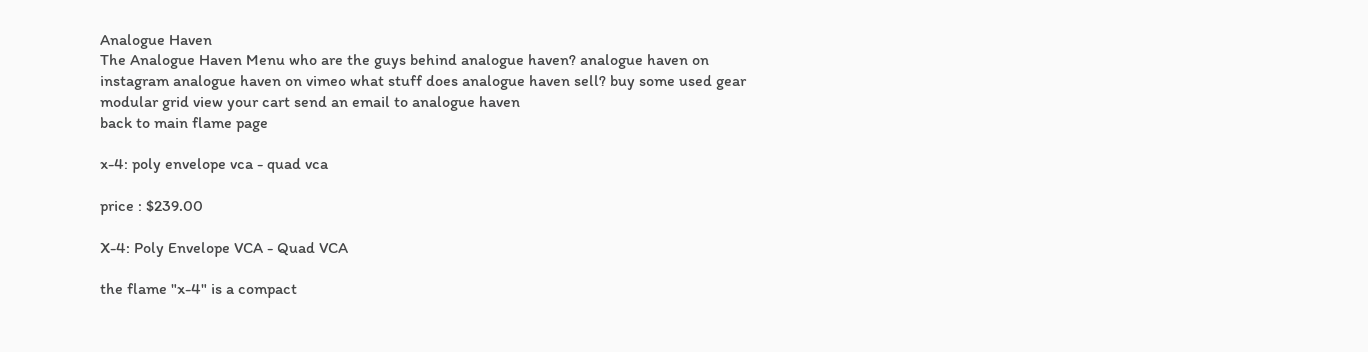Analogue Haven
The Analogue Haven Menu who are the guys behind analogue haven? analogue haven on instagram analogue haven on vimeo what stuff does analogue haven sell? buy some used gear modular grid view your cart send an email to analogue haven
back to main flame page

x-4: poly envelope vca - quad vca

price : $239.00

X-4: Poly Envelope VCA - Quad VCA

the flame "x-4" is a compact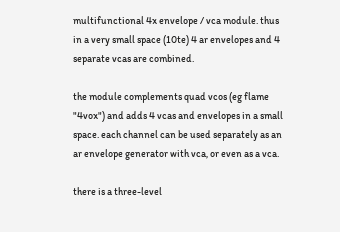multifunctional 4x envelope / vca module. thus in a very small space (10te) 4 ar envelopes and 4 separate vcas are combined.

the module complements quad vcos (eg flame "4vox") and adds 4 vcas and envelopes in a small space. each channel can be used separately as an ar envelope generator with vca, or even as a vca.

there is a three-level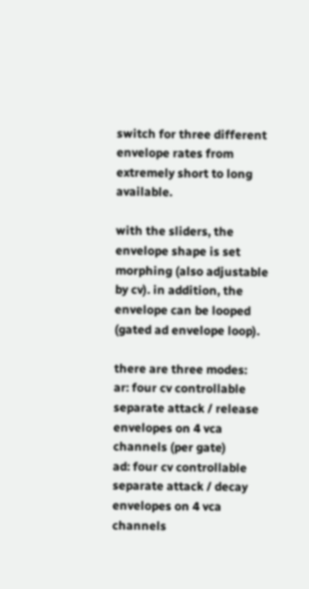switch for three different envelope rates from extremely short to long available.

with the sliders, the envelope shape is set morphing (also adjustable by cv). in addition, the envelope can be looped (gated ad envelope loop).

there are three modes:
ar: four cv controllable separate attack / release envelopes on 4 vca channels (per gate)
ad: four cv controllable separate attack / decay envelopes on 4 vca channels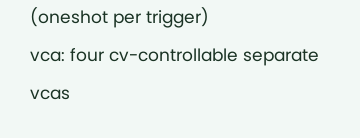(oneshot per trigger)
vca: four cv-controllable separate vcas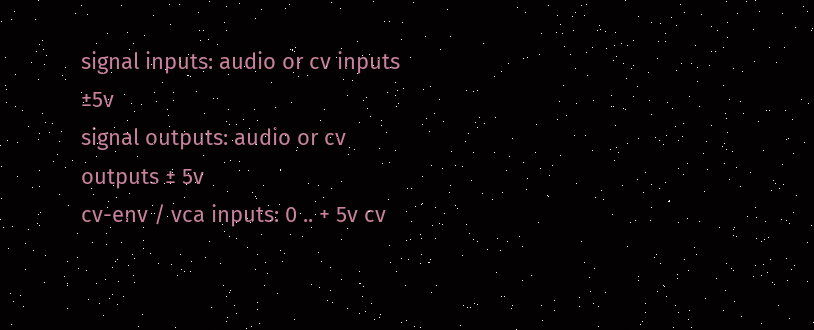signal inputs: audio or cv inputs ±5v
signal outputs: audio or cv outputs ± 5v
cv-env / vca inputs: 0 .. + 5v cv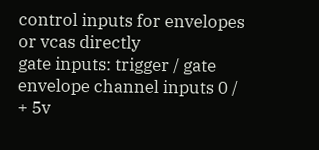control inputs for envelopes or vcas directly
gate inputs: trigger / gate envelope channel inputs 0 / + 5v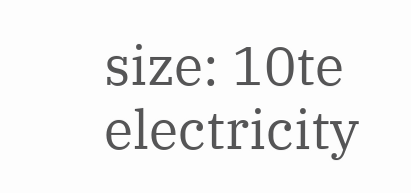size: 10te
electricity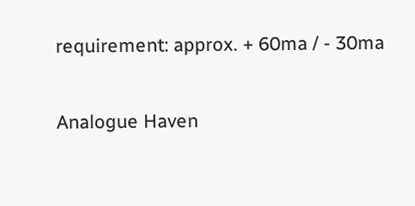requirement: approx. + 60ma / - 30ma

Analogue Haven